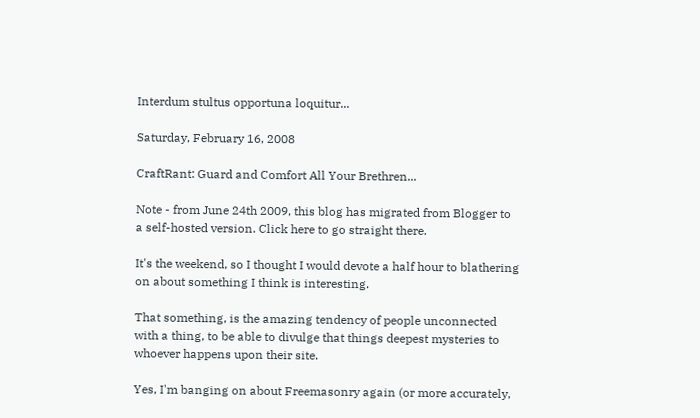Interdum stultus opportuna loquitur...

Saturday, February 16, 2008

CraftRant: Guard and Comfort All Your Brethren...

Note - from June 24th 2009, this blog has migrated from Blogger to a self-hosted version. Click here to go straight there.

It's the weekend, so I thought I would devote a half hour to blathering on about something I think is interesting.

That something, is the amazing tendency of people unconnected with a thing, to be able to divulge that things deepest mysteries to whoever happens upon their site.

Yes, I'm banging on about Freemasonry again (or more accurately,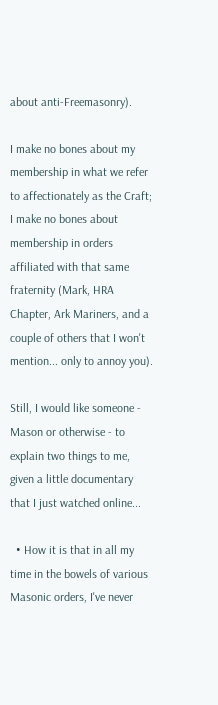about anti-Freemasonry).

I make no bones about my membership in what we refer to affectionately as the Craft; I make no bones about membership in orders affiliated with that same fraternity (Mark, HRA Chapter, Ark Mariners, and a couple of others that I won't mention... only to annoy you).

Still, I would like someone - Mason or otherwise - to explain two things to me, given a little documentary that I just watched online...

  • How it is that in all my time in the bowels of various Masonic orders, I've never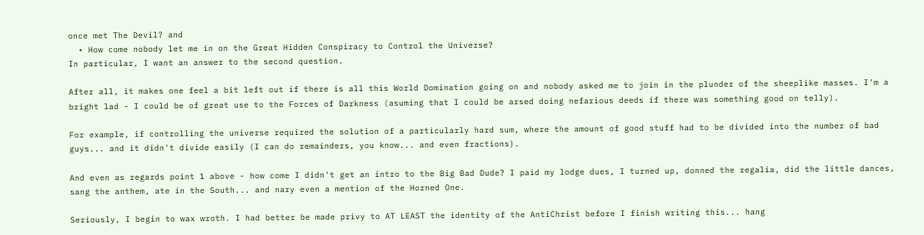once met The Devil? and
  • How come nobody let me in on the Great Hidden Conspiracy to Control the Universe?
In particular, I want an answer to the second question.

After all, it makes one feel a bit left out if there is all this World Domination going on and nobody asked me to join in the plunder of the sheeplike masses. I'm a bright lad - I could be of great use to the Forces of Darkness (asuming that I could be arsed doing nefarious deeds if there was something good on telly).

For example, if controlling the universe required the solution of a particularly hard sum, where the amount of good stuff had to be divided into the number of bad guys... and it didn't divide easily (I can do remainders, you know... and even fractions).

And even as regards point 1 above - how come I didn't get an intro to the Big Bad Dude? I paid my lodge dues, I turned up, donned the regalia, did the little dances, sang the anthem, ate in the South... and nary even a mention of the Horned One.

Seriously, I begin to wax wroth. I had better be made privy to AT LEAST the identity of the AntiChrist before I finish writing this... hang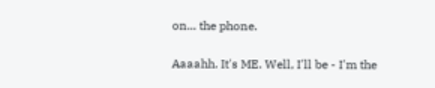on... the phone.

Aaaahh. It's ME. Well, I'll be - I'm the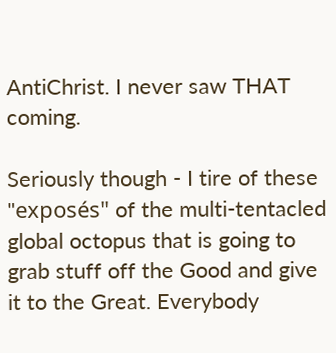AntiChrist. I never saw THAT coming.

Seriously though - I tire of these "exposés" of the multi-tentacled global octopus that is going to grab stuff off the Good and give it to the Great. Everybody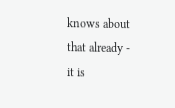knows about that already - it is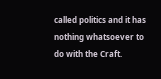called politics and it has nothing whatsoever to do with the Craft.